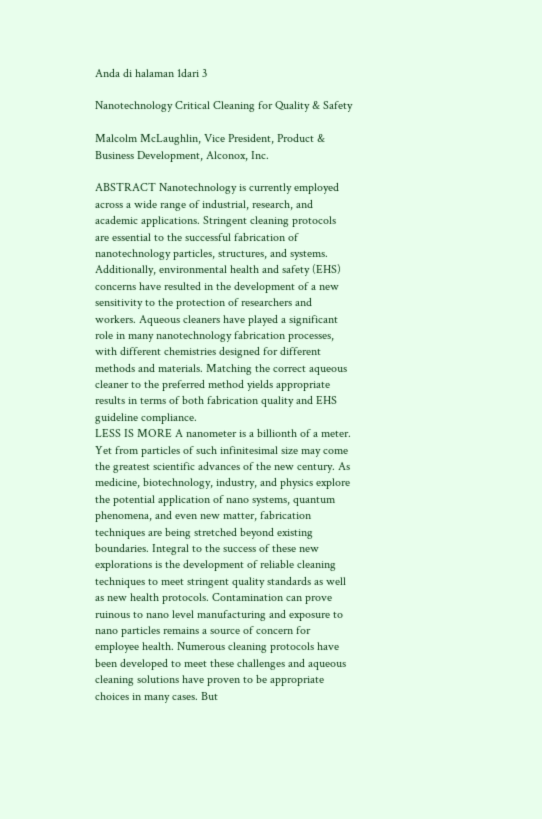Anda di halaman 1dari 3

Nanotechnology Critical Cleaning for Quality & Safety

Malcolm McLaughlin, Vice President, Product & Business Development, Alconox, Inc.

ABSTRACT Nanotechnology is currently employed across a wide range of industrial, research, and academic applications. Stringent cleaning protocols are essential to the successful fabrication of nanotechnology particles, structures, and systems. Additionally, environmental health and safety (EHS) concerns have resulted in the development of a new sensitivity to the protection of researchers and workers. Aqueous cleaners have played a significant role in many nanotechnology fabrication processes, with different chemistries designed for different methods and materials. Matching the correct aqueous cleaner to the preferred method yields appropriate results in terms of both fabrication quality and EHS guideline compliance.
LESS IS MORE A nanometer is a billionth of a meter. Yet from particles of such infinitesimal size may come the greatest scientific advances of the new century. As medicine, biotechnology, industry, and physics explore the potential application of nano systems, quantum phenomena, and even new matter, fabrication techniques are being stretched beyond existing boundaries. Integral to the success of these new explorations is the development of reliable cleaning techniques to meet stringent quality standards as well as new health protocols. Contamination can prove ruinous to nano level manufacturing and exposure to nano particles remains a source of concern for employee health. Numerous cleaning protocols have been developed to meet these challenges and aqueous cleaning solutions have proven to be appropriate choices in many cases. But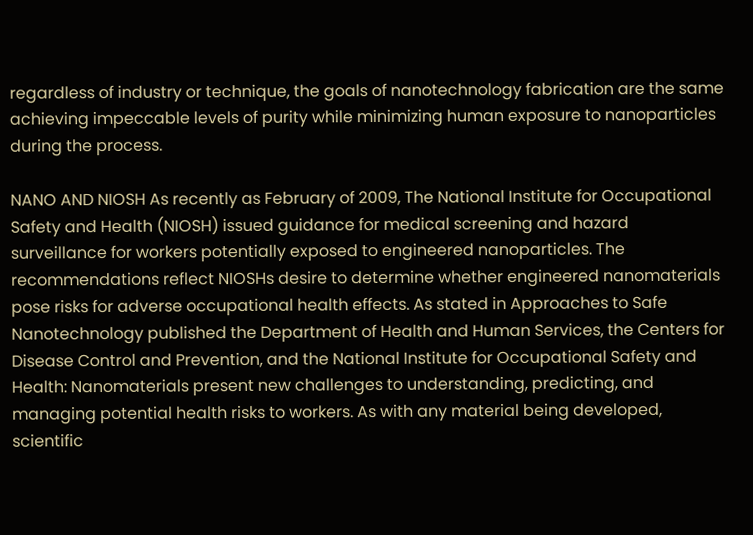regardless of industry or technique, the goals of nanotechnology fabrication are the same achieving impeccable levels of purity while minimizing human exposure to nanoparticles during the process.

NANO AND NIOSH As recently as February of 2009, The National Institute for Occupational Safety and Health (NIOSH) issued guidance for medical screening and hazard surveillance for workers potentially exposed to engineered nanoparticles. The recommendations reflect NIOSHs desire to determine whether engineered nanomaterials pose risks for adverse occupational health effects. As stated in Approaches to Safe Nanotechnology published the Department of Health and Human Services, the Centers for Disease Control and Prevention, and the National Institute for Occupational Safety and Health: Nanomaterials present new challenges to understanding, predicting, and managing potential health risks to workers. As with any material being developed, scientific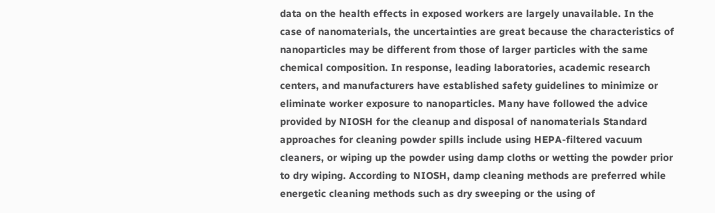data on the health effects in exposed workers are largely unavailable. In the case of nanomaterials, the uncertainties are great because the characteristics of nanoparticles may be different from those of larger particles with the same chemical composition. In response, leading laboratories, academic research centers, and manufacturers have established safety guidelines to minimize or eliminate worker exposure to nanoparticles. Many have followed the advice provided by NIOSH for the cleanup and disposal of nanomaterials Standard approaches for cleaning powder spills include using HEPA-filtered vacuum cleaners, or wiping up the powder using damp cloths or wetting the powder prior to dry wiping. According to NIOSH, damp cleaning methods are preferred while energetic cleaning methods such as dry sweeping or the using of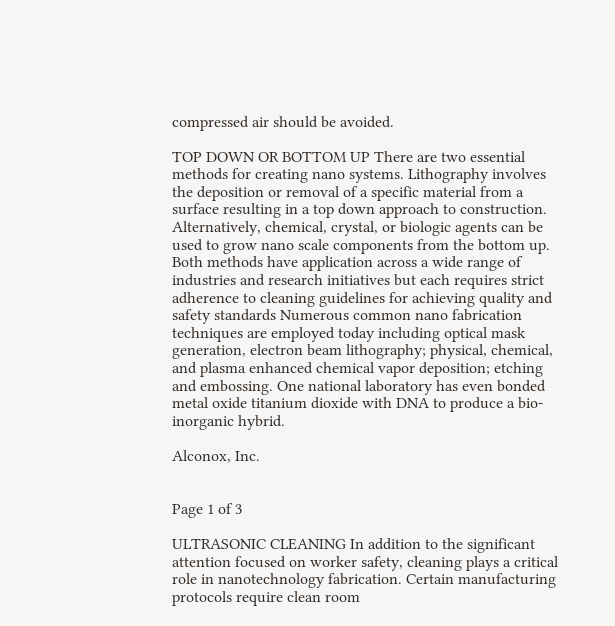compressed air should be avoided.

TOP DOWN OR BOTTOM UP There are two essential methods for creating nano systems. Lithography involves the deposition or removal of a specific material from a surface resulting in a top down approach to construction. Alternatively, chemical, crystal, or biologic agents can be used to grow nano scale components from the bottom up. Both methods have application across a wide range of industries and research initiatives but each requires strict adherence to cleaning guidelines for achieving quality and safety standards Numerous common nano fabrication techniques are employed today including optical mask generation, electron beam lithography; physical, chemical, and plasma enhanced chemical vapor deposition; etching and embossing. One national laboratory has even bonded metal oxide titanium dioxide with DNA to produce a bio-inorganic hybrid.

Alconox, Inc.


Page 1 of 3

ULTRASONIC CLEANING In addition to the significant attention focused on worker safety, cleaning plays a critical role in nanotechnology fabrication. Certain manufacturing protocols require clean room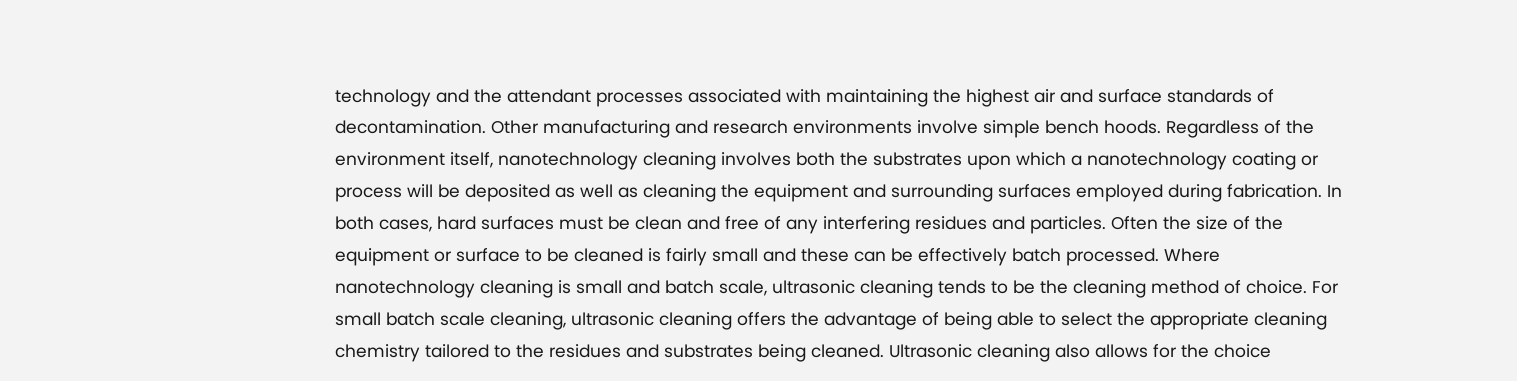technology and the attendant processes associated with maintaining the highest air and surface standards of decontamination. Other manufacturing and research environments involve simple bench hoods. Regardless of the environment itself, nanotechnology cleaning involves both the substrates upon which a nanotechnology coating or process will be deposited as well as cleaning the equipment and surrounding surfaces employed during fabrication. In both cases, hard surfaces must be clean and free of any interfering residues and particles. Often the size of the equipment or surface to be cleaned is fairly small and these can be effectively batch processed. Where nanotechnology cleaning is small and batch scale, ultrasonic cleaning tends to be the cleaning method of choice. For small batch scale cleaning, ultrasonic cleaning offers the advantage of being able to select the appropriate cleaning chemistry tailored to the residues and substrates being cleaned. Ultrasonic cleaning also allows for the choice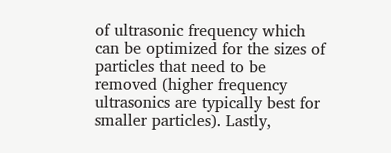of ultrasonic frequency which can be optimized for the sizes of particles that need to be removed (higher frequency ultrasonics are typically best for smaller particles). Lastly,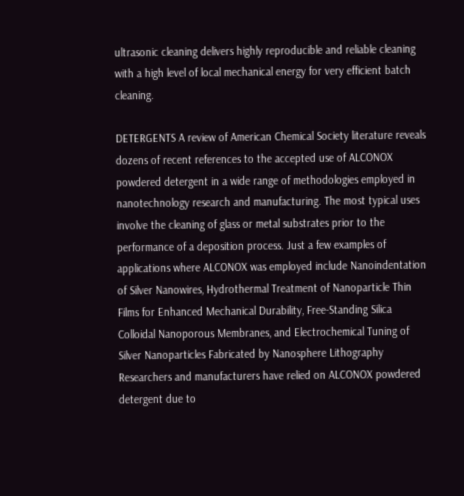ultrasonic cleaning delivers highly reproducible and reliable cleaning with a high level of local mechanical energy for very efficient batch cleaning.

DETERGENTS A review of American Chemical Society literature reveals dozens of recent references to the accepted use of ALCONOX powdered detergent in a wide range of methodologies employed in nanotechnology research and manufacturing. The most typical uses involve the cleaning of glass or metal substrates prior to the performance of a deposition process. Just a few examples of applications where ALCONOX was employed include Nanoindentation of Silver Nanowires, Hydrothermal Treatment of Nanoparticle Thin Films for Enhanced Mechanical Durability, Free-Standing Silica Colloidal Nanoporous Membranes, and Electrochemical Tuning of Silver Nanoparticles Fabricated by Nanosphere Lithography Researchers and manufacturers have relied on ALCONOX powdered detergent due to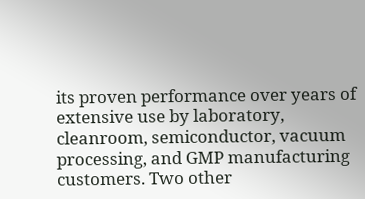its proven performance over years of extensive use by laboratory, cleanroom, semiconductor, vacuum processing, and GMP manufacturing customers. Two other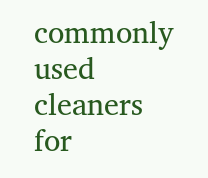commonly used cleaners for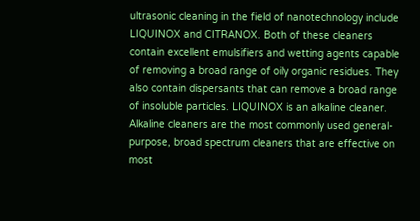ultrasonic cleaning in the field of nanotechnology include LIQUINOX and CITRANOX. Both of these cleaners contain excellent emulsifiers and wetting agents capable of removing a broad range of oily organic residues. They also contain dispersants that can remove a broad range of insoluble particles. LIQUINOX is an alkaline cleaner. Alkaline cleaners are the most commonly used general-purpose, broad spectrum cleaners that are effective on most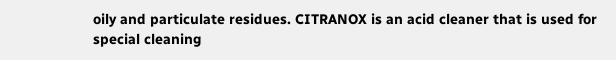oily and particulate residues. CITRANOX is an acid cleaner that is used for special cleaning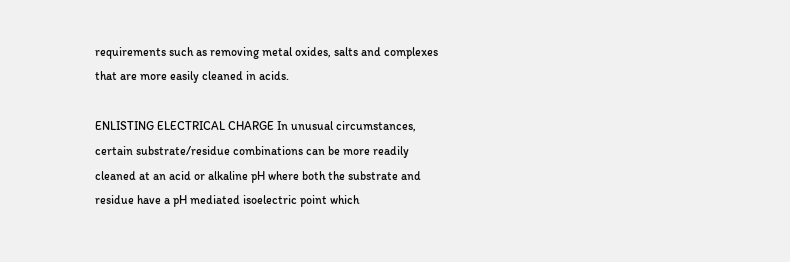requirements such as removing metal oxides, salts and complexes that are more easily cleaned in acids.

ENLISTING ELECTRICAL CHARGE In unusual circumstances, certain substrate/residue combinations can be more readily cleaned at an acid or alkaline pH where both the substrate and residue have a pH mediated isoelectric point which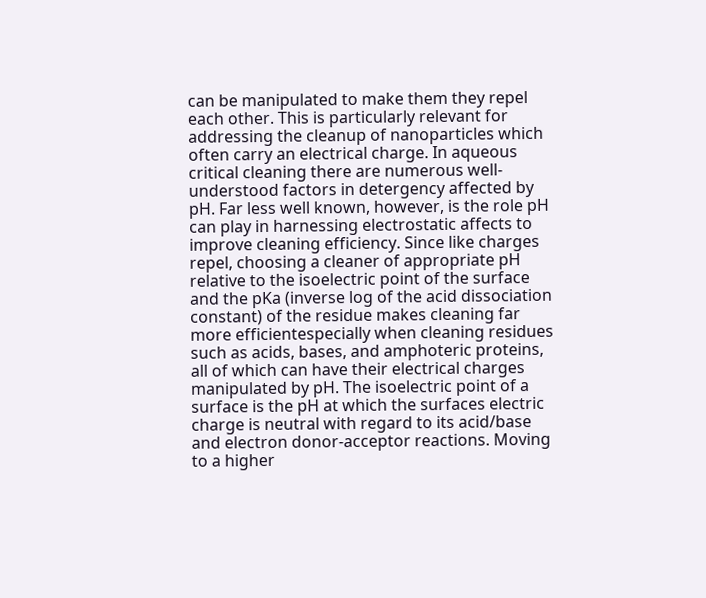can be manipulated to make them they repel each other. This is particularly relevant for addressing the cleanup of nanoparticles which often carry an electrical charge. In aqueous critical cleaning there are numerous well-understood factors in detergency affected by pH. Far less well known, however, is the role pH can play in harnessing electrostatic affects to improve cleaning efficiency. Since like charges repel, choosing a cleaner of appropriate pH relative to the isoelectric point of the surface and the pKa (inverse log of the acid dissociation constant) of the residue makes cleaning far more efficientespecially when cleaning residues such as acids, bases, and amphoteric proteins, all of which can have their electrical charges manipulated by pH. The isoelectric point of a surface is the pH at which the surfaces electric charge is neutral with regard to its acid/base and electron donor-acceptor reactions. Moving to a higher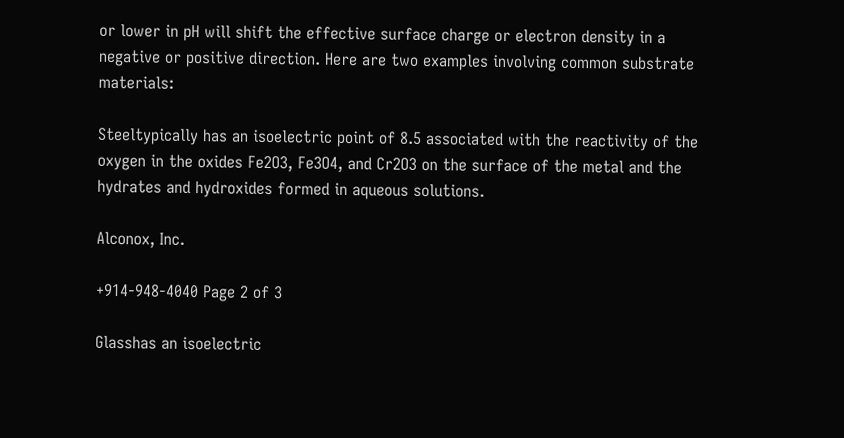or lower in pH will shift the effective surface charge or electron density in a negative or positive direction. Here are two examples involving common substrate materials:

Steeltypically has an isoelectric point of 8.5 associated with the reactivity of the oxygen in the oxides Fe2O3, Fe3O4, and Cr2O3 on the surface of the metal and the hydrates and hydroxides formed in aqueous solutions.

Alconox, Inc.

+914-948-4040 Page 2 of 3

Glasshas an isoelectric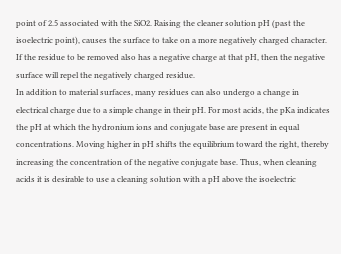point of 2.5 associated with the SiO2. Raising the cleaner solution pH (past the isoelectric point), causes the surface to take on a more negatively charged character. If the residue to be removed also has a negative charge at that pH, then the negative surface will repel the negatively charged residue.
In addition to material surfaces, many residues can also undergo a change in electrical charge due to a simple change in their pH. For most acids, the pKa indicates the pH at which the hydronium ions and conjugate base are present in equal concentrations. Moving higher in pH shifts the equilibrium toward the right, thereby increasing the concentration of the negative conjugate base. Thus, when cleaning acids it is desirable to use a cleaning solution with a pH above the isoelectric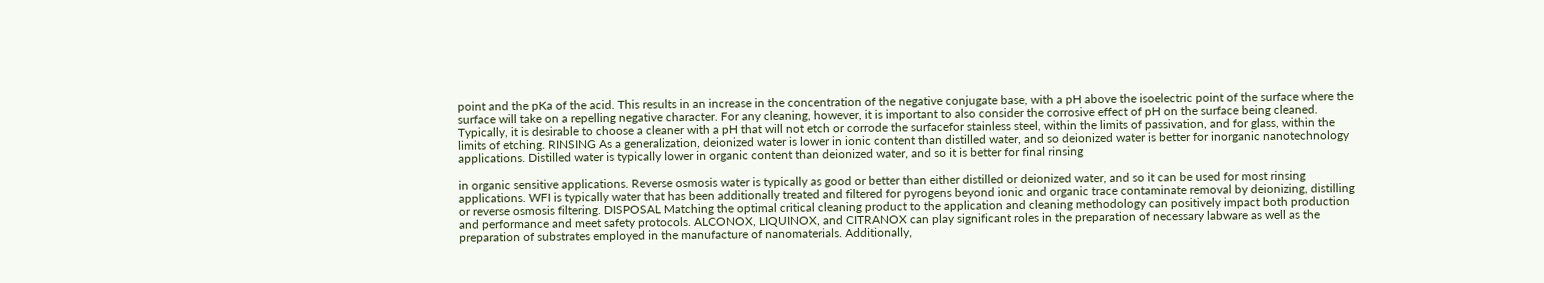point and the pKa of the acid. This results in an increase in the concentration of the negative conjugate base, with a pH above the isoelectric point of the surface where the surface will take on a repelling negative character. For any cleaning, however, it is important to also consider the corrosive effect of pH on the surface being cleaned. Typically, it is desirable to choose a cleaner with a pH that will not etch or corrode the surfacefor stainless steel, within the limits of passivation, and for glass, within the limits of etching. RINSING As a generalization, deionized water is lower in ionic content than distilled water, and so deionized water is better for inorganic nanotechnology applications. Distilled water is typically lower in organic content than deionized water, and so it is better for final rinsing

in organic sensitive applications. Reverse osmosis water is typically as good or better than either distilled or deionized water, and so it can be used for most rinsing applications. WFI is typically water that has been additionally treated and filtered for pyrogens beyond ionic and organic trace contaminate removal by deionizing, distilling or reverse osmosis filtering. DISPOSAL Matching the optimal critical cleaning product to the application and cleaning methodology can positively impact both production and performance and meet safety protocols. ALCONOX, LIQUINOX, and CITRANOX can play significant roles in the preparation of necessary labware as well as the preparation of substrates employed in the manufacture of nanomaterials. Additionally,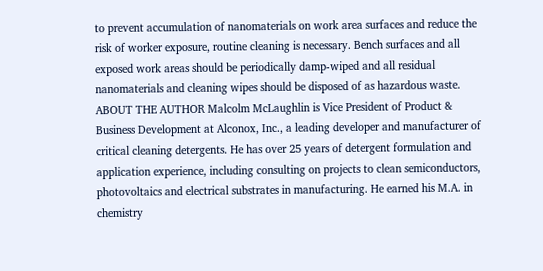to prevent accumulation of nanomaterials on work area surfaces and reduce the risk of worker exposure, routine cleaning is necessary. Bench surfaces and all exposed work areas should be periodically damp-wiped and all residual nanomaterials and cleaning wipes should be disposed of as hazardous waste. ABOUT THE AUTHOR Malcolm McLaughlin is Vice President of Product & Business Development at Alconox, Inc., a leading developer and manufacturer of critical cleaning detergents. He has over 25 years of detergent formulation and application experience, including consulting on projects to clean semiconductors, photovoltaics and electrical substrates in manufacturing. He earned his M.A. in chemistry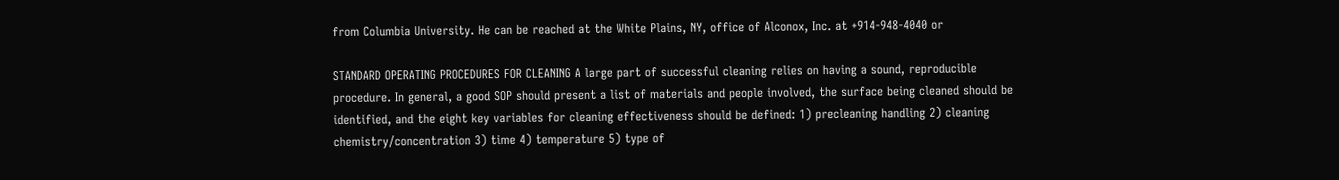from Columbia University. He can be reached at the White Plains, NY, office of Alconox, Inc. at +914-948-4040 or

STANDARD OPERATING PROCEDURES FOR CLEANING A large part of successful cleaning relies on having a sound, reproducible procedure. In general, a good SOP should present a list of materials and people involved, the surface being cleaned should be identified, and the eight key variables for cleaning effectiveness should be defined: 1) precleaning handling 2) cleaning chemistry/concentration 3) time 4) temperature 5) type of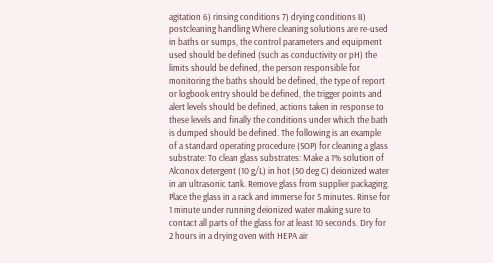agitation 6) rinsing conditions 7) drying conditions 8) postcleaning handling Where cleaning solutions are re-used in baths or sumps, the control parameters and equipment used should be defined (such as conductivity or pH) the limits should be defined, the person responsible for monitoring the baths should be defined, the type of report or logbook entry should be defined, the trigger points and alert levels should be defined, actions taken in response to these levels and finally the conditions under which the bath is dumped should be defined. The following is an example of a standard operating procedure (SOP) for cleaning a glass substrate: To clean glass substrates: Make a 1% solution of Alconox detergent (10 g/L) in hot (50 deg C) deionized water in an ultrasonic tank. Remove glass from supplier packaging. Place the glass in a rack and immerse for 5 minutes. Rinse for 1 minute under running deionized water making sure to contact all parts of the glass for at least 10 seconds. Dry for 2 hours in a drying oven with HEPA air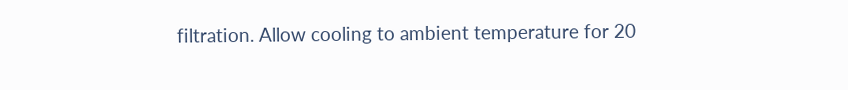filtration. Allow cooling to ambient temperature for 20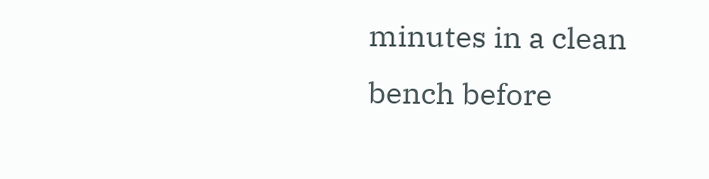minutes in a clean bench before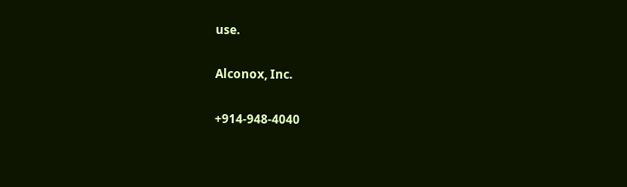use.

Alconox, Inc.

+914-948-4040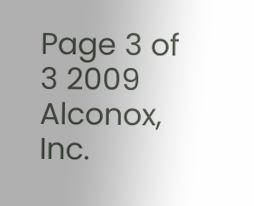Page 3 of 3 2009 Alconox, Inc.